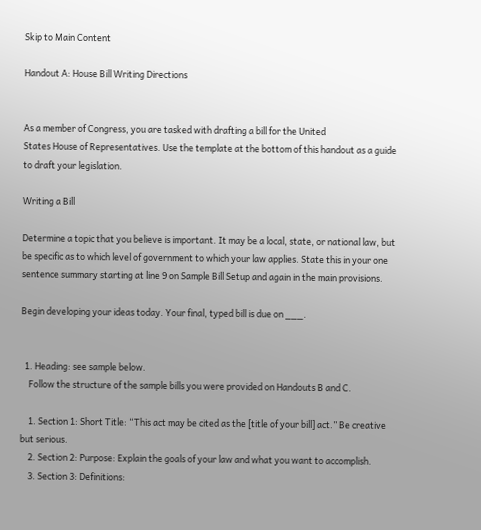Skip to Main Content

Handout A: House Bill Writing Directions


As a member of Congress, you are tasked with drafting a bill for the United
States House of Representatives. Use the template at the bottom of this handout as a guide to draft your legislation.

Writing a Bill

Determine a topic that you believe is important. It may be a local, state, or national law, but be specific as to which level of government to which your law applies. State this in your one sentence summary starting at line 9 on Sample Bill Setup and again in the main provisions.

Begin developing your ideas today. Your final, typed bill is due on ___.


  1. Heading: see sample below.
    Follow the structure of the sample bills you were provided on Handouts B and C.

    1. Section 1: Short Title: “This act may be cited as the [title of your bill] act.” Be creative but serious.
    2. Section 2: Purpose: Explain the goals of your law and what you want to accomplish.
    3. Section 3: Definitions: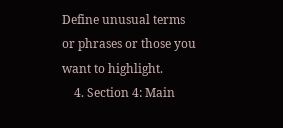Define unusual terms or phrases or those you want to highlight.
    4. Section 4: Main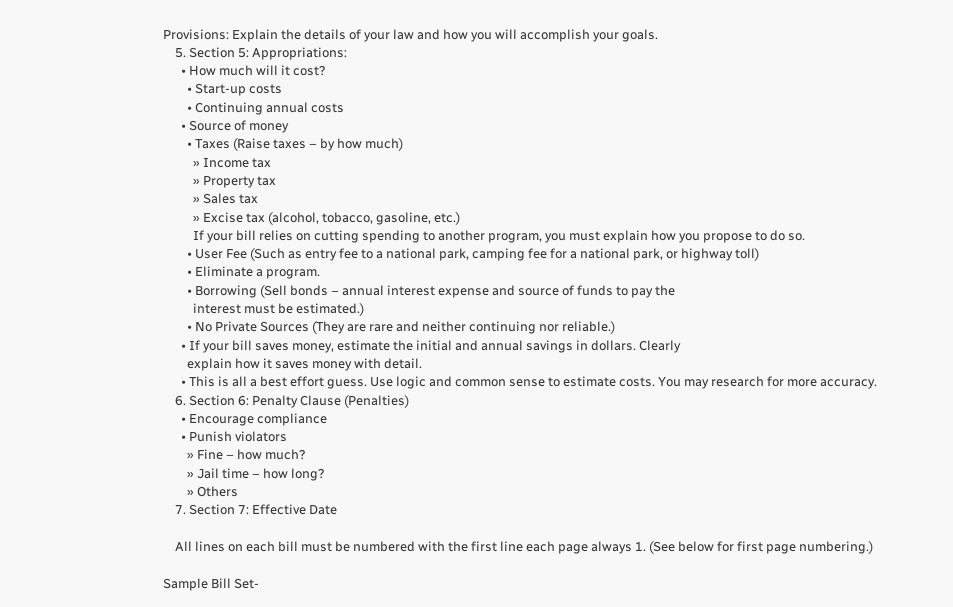Provisions: Explain the details of your law and how you will accomplish your goals.
    5. Section 5: Appropriations:
      • How much will it cost?
        • Start-up costs
        • Continuing annual costs
      • Source of money
        • Taxes (Raise taxes – by how much)
          » Income tax
          » Property tax
          » Sales tax
          » Excise tax (alcohol, tobacco, gasoline, etc.)
          If your bill relies on cutting spending to another program, you must explain how you propose to do so.
        • User Fee (Such as entry fee to a national park, camping fee for a national park, or highway toll)
        • Eliminate a program.
        • Borrowing (Sell bonds – annual interest expense and source of funds to pay the
          interest must be estimated.)
        • No Private Sources (They are rare and neither continuing nor reliable.)
      • If your bill saves money, estimate the initial and annual savings in dollars. Clearly
        explain how it saves money with detail.
      • This is all a best effort guess. Use logic and common sense to estimate costs. You may research for more accuracy.
    6. Section 6: Penalty Clause (Penalties)
      • Encourage compliance
      • Punish violators
        » Fine – how much?
        » Jail time – how long?
        » Others
    7. Section 7: Effective Date

    All lines on each bill must be numbered with the first line each page always 1. (See below for first page numbering.)

Sample Bill Set-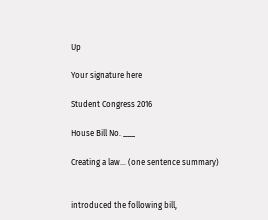Up

Your signature here

Student Congress 2016

House Bill No. ___

Creating a law… (one sentence summary)


introduced the following bill,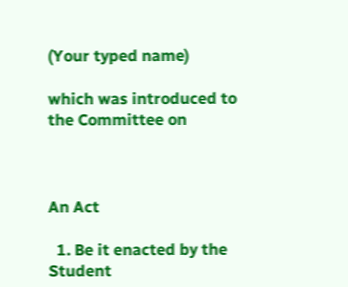(Your typed name)

which was introduced to the Committee on



An Act

  1. Be it enacted by the Student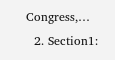Congress,…
  2. Section1: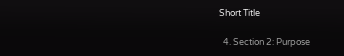Short Title

  4. Section 2: Purpose